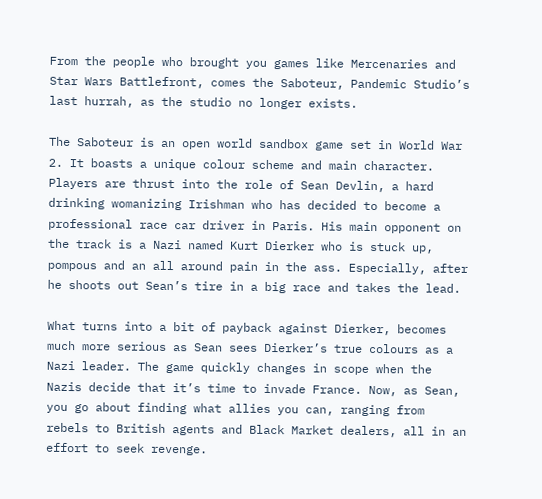From the people who brought you games like Mercenaries and Star Wars Battlefront, comes the Saboteur, Pandemic Studio’s last hurrah, as the studio no longer exists.

The Saboteur is an open world sandbox game set in World War 2. It boasts a unique colour scheme and main character. Players are thrust into the role of Sean Devlin, a hard drinking womanizing Irishman who has decided to become a professional race car driver in Paris. His main opponent on the track is a Nazi named Kurt Dierker who is stuck up, pompous and an all around pain in the ass. Especially, after he shoots out Sean’s tire in a big race and takes the lead.

What turns into a bit of payback against Dierker, becomes much more serious as Sean sees Dierker’s true colours as a Nazi leader. The game quickly changes in scope when the Nazis decide that it’s time to invade France. Now, as Sean, you go about finding what allies you can, ranging from rebels to British agents and Black Market dealers, all in an effort to seek revenge.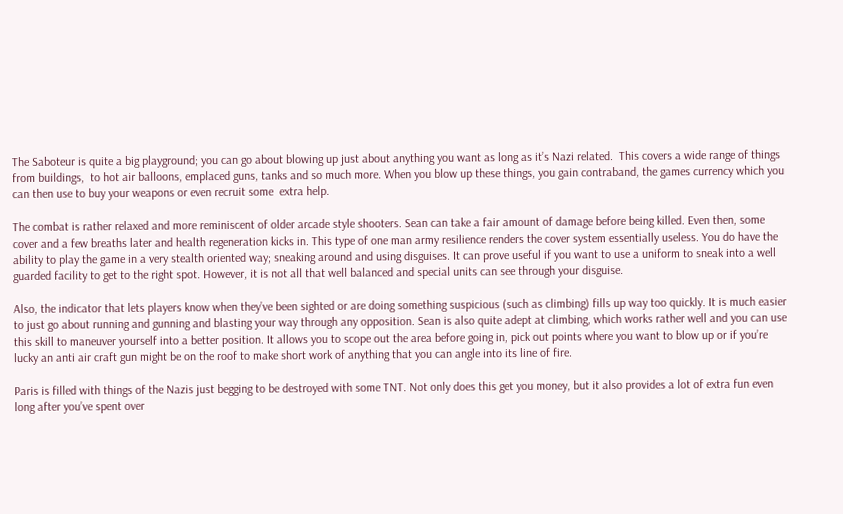The Saboteur is quite a big playground; you can go about blowing up just about anything you want as long as it’s Nazi related.  This covers a wide range of things from buildings,  to hot air balloons, emplaced guns, tanks and so much more. When you blow up these things, you gain contraband, the games currency which you can then use to buy your weapons or even recruit some  extra help.

The combat is rather relaxed and more reminiscent of older arcade style shooters. Sean can take a fair amount of damage before being killed. Even then, some cover and a few breaths later and health regeneration kicks in. This type of one man army resilience renders the cover system essentially useless. You do have the ability to play the game in a very stealth oriented way; sneaking around and using disguises. It can prove useful if you want to use a uniform to sneak into a well guarded facility to get to the right spot. However, it is not all that well balanced and special units can see through your disguise.

Also, the indicator that lets players know when they’ve been sighted or are doing something suspicious (such as climbing) fills up way too quickly. It is much easier to just go about running and gunning and blasting your way through any opposition. Sean is also quite adept at climbing, which works rather well and you can use this skill to maneuver yourself into a better position. It allows you to scope out the area before going in, pick out points where you want to blow up or if you’re lucky an anti air craft gun might be on the roof to make short work of anything that you can angle into its line of fire.

Paris is filled with things of the Nazis just begging to be destroyed with some TNT. Not only does this get you money, but it also provides a lot of extra fun even long after you’ve spent over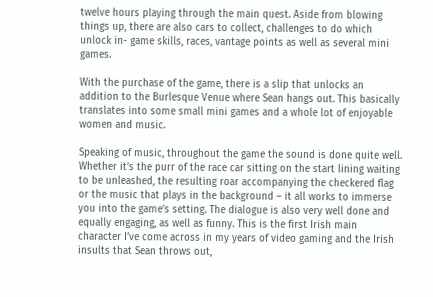twelve hours playing through the main quest. Aside from blowing things up, there are also cars to collect, challenges to do which unlock in- game skills, races, vantage points as well as several mini games.

With the purchase of the game, there is a slip that unlocks an addition to the Burlesque Venue where Sean hangs out. This basically translates into some small mini games and a whole lot of enjoyable women and music.

Speaking of music, throughout the game the sound is done quite well. Whether it’s the purr of the race car sitting on the start lining waiting to be unleashed, the resulting roar accompanying the checkered flag or the music that plays in the background – it all works to immerse you into the game’s setting. The dialogue is also very well done and equally engaging, as well as funny. This is the first Irish main character I’ve come across in my years of video gaming and the Irish insults that Sean throws out,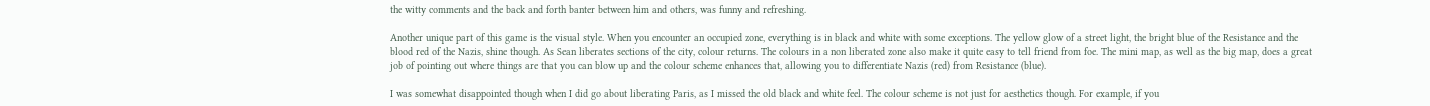the witty comments and the back and forth banter between him and others, was funny and refreshing.

Another unique part of this game is the visual style. When you encounter an occupied zone, everything is in black and white with some exceptions. The yellow glow of a street light, the bright blue of the Resistance and the blood red of the Nazis, shine though. As Sean liberates sections of the city, colour returns. The colours in a non liberated zone also make it quite easy to tell friend from foe. The mini map, as well as the big map, does a great job of pointing out where things are that you can blow up and the colour scheme enhances that, allowing you to differentiate Nazis (red) from Resistance (blue).

I was somewhat disappointed though when I did go about liberating Paris, as I missed the old black and white feel. The colour scheme is not just for aesthetics though. For example, if you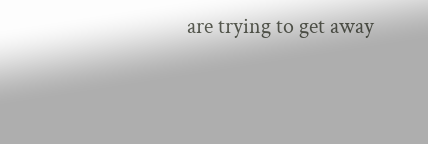are trying to get away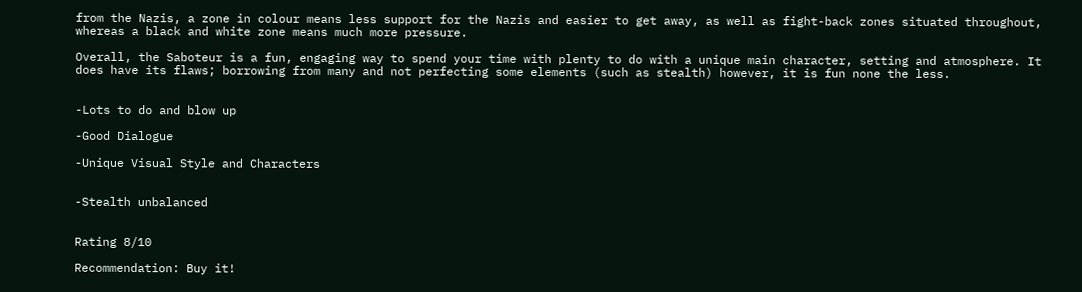from the Nazis, a zone in colour means less support for the Nazis and easier to get away, as well as fight-back zones situated throughout, whereas a black and white zone means much more pressure.

Overall, the Saboteur is a fun, engaging way to spend your time with plenty to do with a unique main character, setting and atmosphere. It does have its flaws; borrowing from many and not perfecting some elements (such as stealth) however, it is fun none the less.


-Lots to do and blow up

-Good Dialogue

-Unique Visual Style and Characters


-Stealth unbalanced


Rating 8/10

Recommendation: Buy it!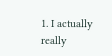1. I actually really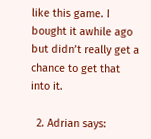like this game. I bought it awhile ago but didn’t really get a chance to get that into it.

  2. Adrian says: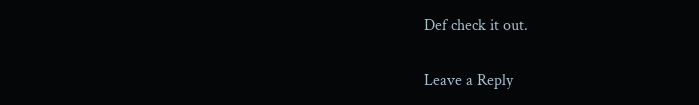Def check it out.

Leave a Reply